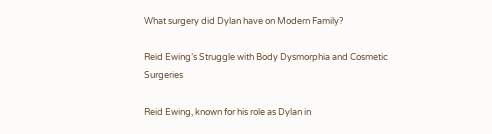What surgery did Dylan have on Modern Family?

Reid Ewing’s Struggle with Body Dysmorphia and Cosmetic Surgeries

Reid Ewing, known for his role as Dylan in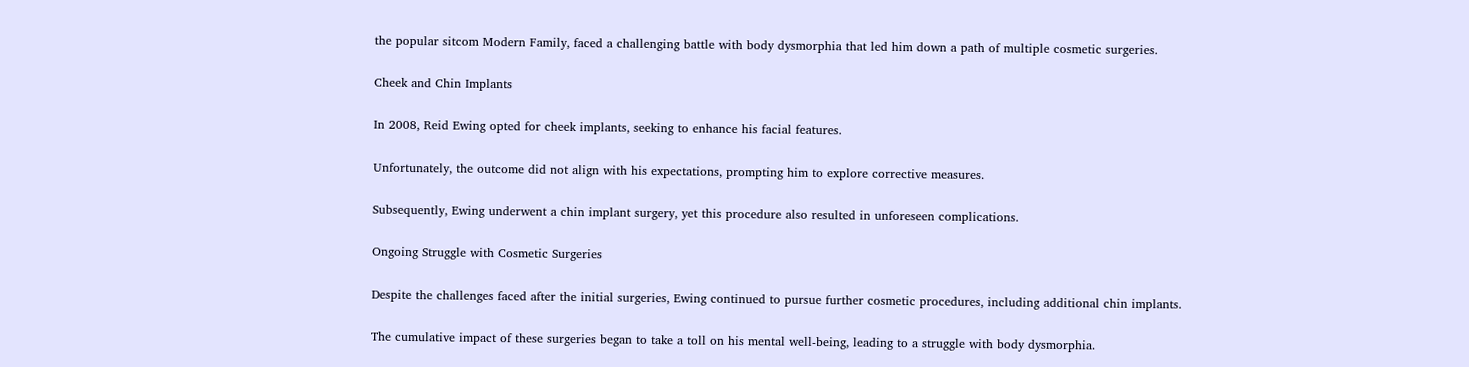the popular sitcom Modern Family, faced a challenging battle with body dysmorphia that led him down a path of multiple cosmetic surgeries.

Cheek and Chin Implants

In 2008, Reid Ewing opted for cheek implants, seeking to enhance his facial features.

Unfortunately, the outcome did not align with his expectations, prompting him to explore corrective measures.

Subsequently, Ewing underwent a chin implant surgery, yet this procedure also resulted in unforeseen complications.

Ongoing Struggle with Cosmetic Surgeries

Despite the challenges faced after the initial surgeries, Ewing continued to pursue further cosmetic procedures, including additional chin implants.

The cumulative impact of these surgeries began to take a toll on his mental well-being, leading to a struggle with body dysmorphia.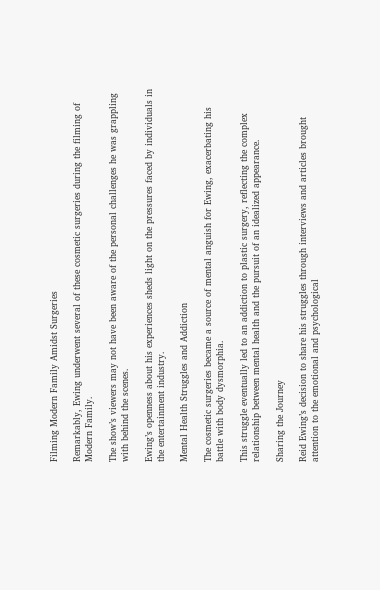Filming Modern Family Amidst Surgeries

Remarkably, Ewing underwent several of these cosmetic surgeries during the filming of Modern Family.

The show’s viewers may not have been aware of the personal challenges he was grappling with behind the scenes.

Ewing’s openness about his experiences sheds light on the pressures faced by individuals in the entertainment industry.

Mental Health Struggles and Addiction

The cosmetic surgeries became a source of mental anguish for Ewing, exacerbating his battle with body dysmorphia.

This struggle eventually led to an addiction to plastic surgery, reflecting the complex relationship between mental health and the pursuit of an idealized appearance.

Sharing the Journey

Reid Ewing’s decision to share his struggles through interviews and articles brought attention to the emotional and psychological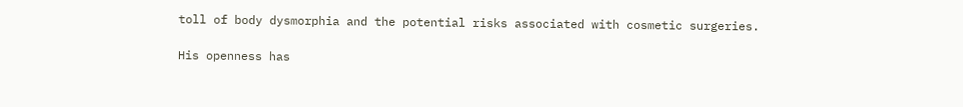toll of body dysmorphia and the potential risks associated with cosmetic surgeries.

His openness has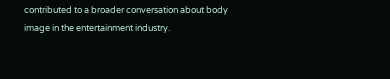contributed to a broader conversation about body image in the entertainment industry.